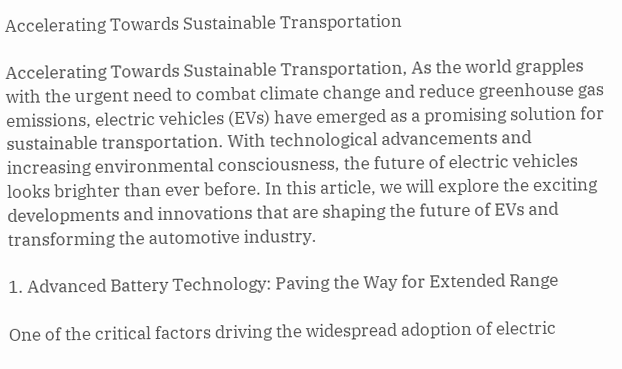Accelerating Towards Sustainable Transportation

Accelerating Towards Sustainable Transportation, As the world grapples with the urgent need to combat climate change and reduce greenhouse gas emissions, electric vehicles (EVs) have emerged as a promising solution for sustainable transportation. With technological advancements and increasing environmental consciousness, the future of electric vehicles looks brighter than ever before. In this article, we will explore the exciting developments and innovations that are shaping the future of EVs and transforming the automotive industry.

1. Advanced Battery Technology: Paving the Way for Extended Range

One of the critical factors driving the widespread adoption of electric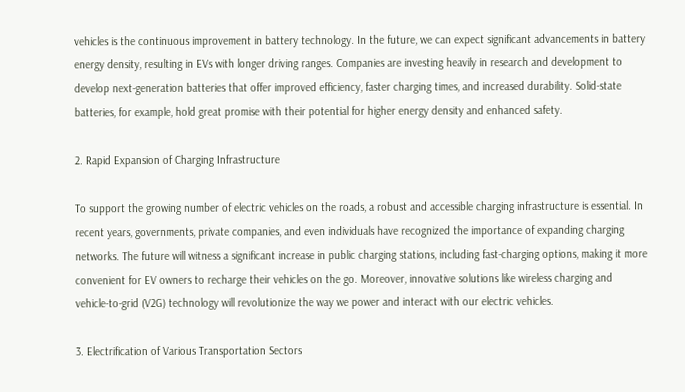vehicles is the continuous improvement in battery technology. In the future, we can expect significant advancements in battery energy density, resulting in EVs with longer driving ranges. Companies are investing heavily in research and development to develop next-generation batteries that offer improved efficiency, faster charging times, and increased durability. Solid-state batteries, for example, hold great promise with their potential for higher energy density and enhanced safety.

2. Rapid Expansion of Charging Infrastructure

To support the growing number of electric vehicles on the roads, a robust and accessible charging infrastructure is essential. In recent years, governments, private companies, and even individuals have recognized the importance of expanding charging networks. The future will witness a significant increase in public charging stations, including fast-charging options, making it more convenient for EV owners to recharge their vehicles on the go. Moreover, innovative solutions like wireless charging and vehicle-to-grid (V2G) technology will revolutionize the way we power and interact with our electric vehicles.

3. Electrification of Various Transportation Sectors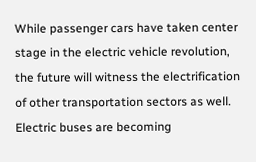While passenger cars have taken center stage in the electric vehicle revolution, the future will witness the electrification of other transportation sectors as well. Electric buses are becoming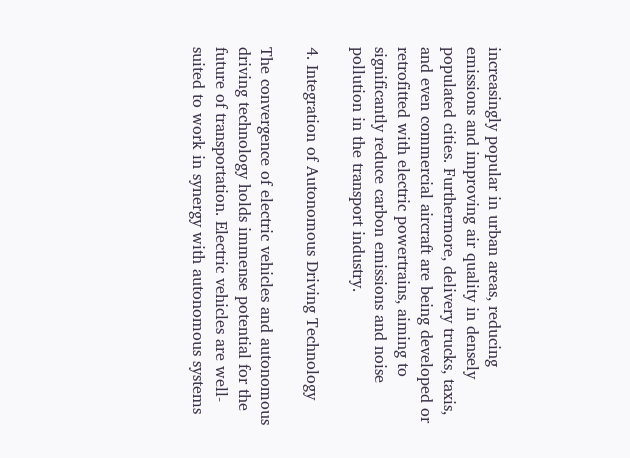increasingly popular in urban areas, reducing emissions and improving air quality in densely populated cities. Furthermore, delivery trucks, taxis, and even commercial aircraft are being developed or retrofitted with electric powertrains, aiming to significantly reduce carbon emissions and noise pollution in the transport industry.

4. Integration of Autonomous Driving Technology

The convergence of electric vehicles and autonomous driving technology holds immense potential for the future of transportation. Electric vehicles are well-suited to work in synergy with autonomous systems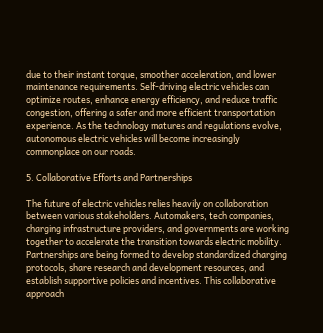due to their instant torque, smoother acceleration, and lower maintenance requirements. Self-driving electric vehicles can optimize routes, enhance energy efficiency, and reduce traffic congestion, offering a safer and more efficient transportation experience. As the technology matures and regulations evolve, autonomous electric vehicles will become increasingly commonplace on our roads.

5. Collaborative Efforts and Partnerships

The future of electric vehicles relies heavily on collaboration between various stakeholders. Automakers, tech companies, charging infrastructure providers, and governments are working together to accelerate the transition towards electric mobility. Partnerships are being formed to develop standardized charging protocols, share research and development resources, and establish supportive policies and incentives. This collaborative approach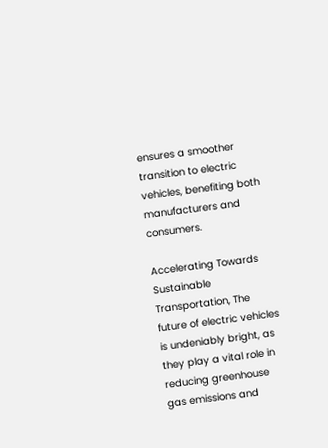ensures a smoother transition to electric vehicles, benefiting both manufacturers and consumers.

Accelerating Towards Sustainable Transportation, The future of electric vehicles is undeniably bright, as they play a vital role in reducing greenhouse gas emissions and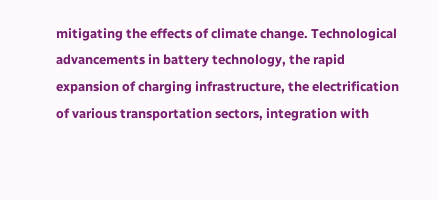mitigating the effects of climate change. Technological advancements in battery technology, the rapid expansion of charging infrastructure, the electrification of various transportation sectors, integration with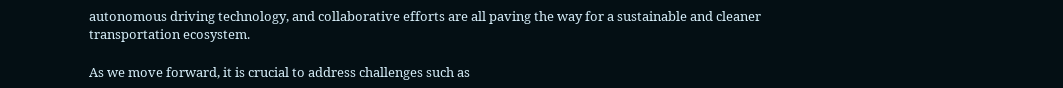autonomous driving technology, and collaborative efforts are all paving the way for a sustainable and cleaner transportation ecosystem.

As we move forward, it is crucial to address challenges such as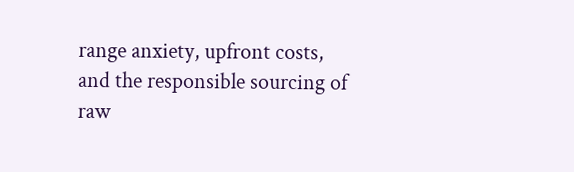range anxiety, upfront costs, and the responsible sourcing of raw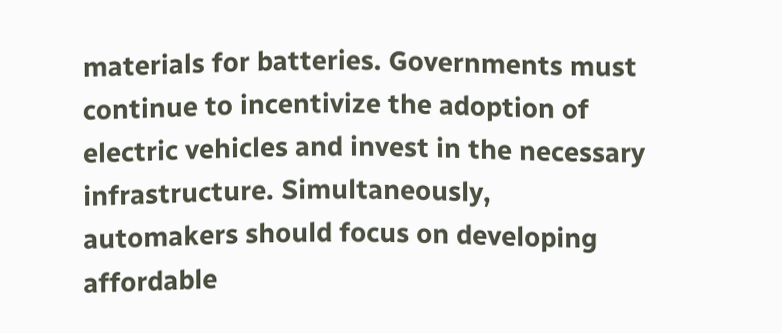materials for batteries. Governments must continue to incentivize the adoption of electric vehicles and invest in the necessary infrastructure. Simultaneously, automakers should focus on developing affordable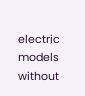electric models without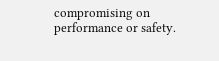compromising on performance or safety.